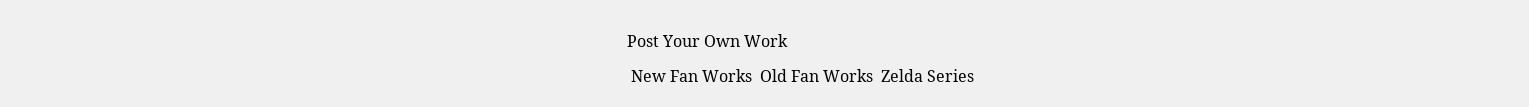Post Your Own Work

 New Fan Works  Old Fan Works  Zelda Series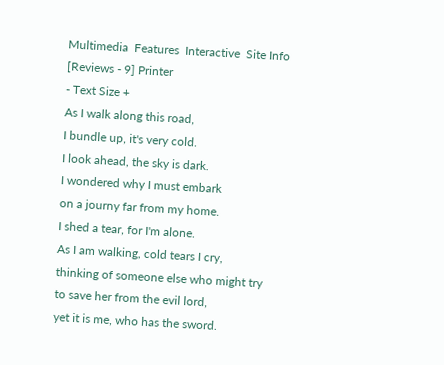Multimedia  Features  Interactive  Site Info
[Reviews - 9] Printer
- Text Size +
As I walk along this road,
I bundle up, it's very cold.
I look ahead, the sky is dark.
I wondered why I must embark
on a journy far from my home.
I shed a tear, for I'm alone.
As I am walking, cold tears I cry,
thinking of someone else who might try
to save her from the evil lord,
yet it is me, who has the sword.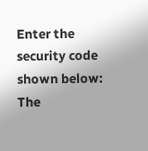Enter the security code shown below:
The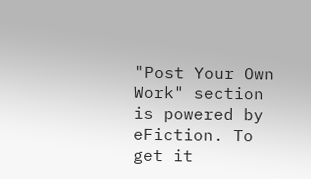"Post Your Own Work" section is powered by eFiction. To get it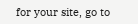for your site, go to